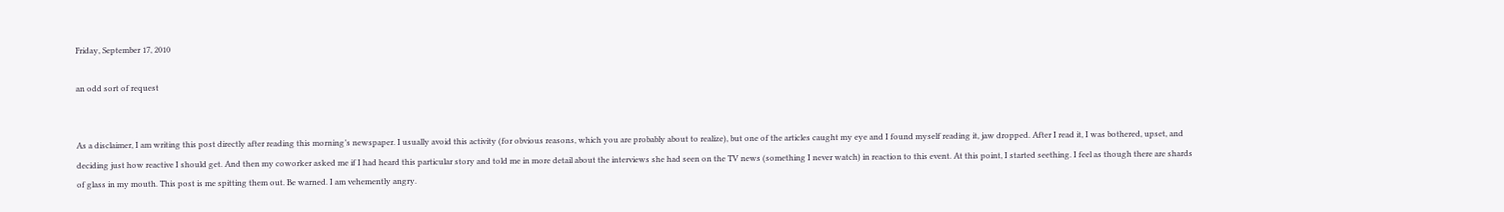Friday, September 17, 2010

an odd sort of request


As a disclaimer, I am writing this post directly after reading this morning’s newspaper. I usually avoid this activity (for obvious reasons, which you are probably about to realize), but one of the articles caught my eye and I found myself reading it, jaw dropped. After I read it, I was bothered, upset, and deciding just how reactive I should get. And then my coworker asked me if I had heard this particular story and told me in more detail about the interviews she had seen on the TV news (something I never watch) in reaction to this event. At this point, I started seething. I feel as though there are shards of glass in my mouth. This post is me spitting them out. Be warned. I am vehemently angry.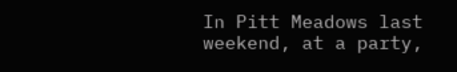In Pitt Meadows last weekend, at a party,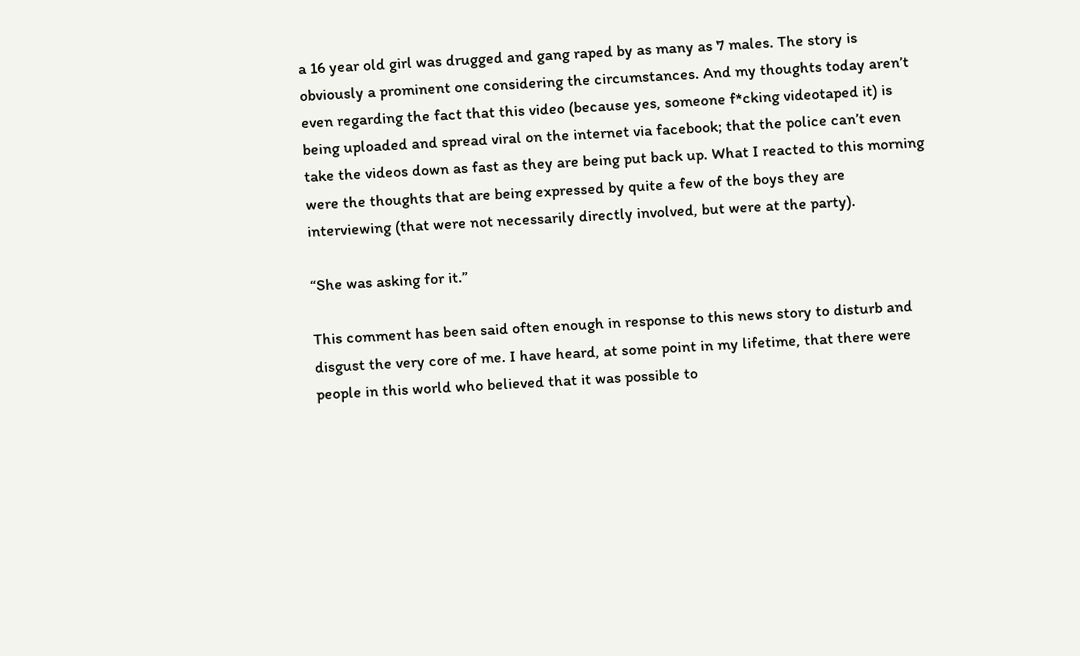a 16 year old girl was drugged and gang raped by as many as 7 males. The story is obviously a prominent one considering the circumstances. And my thoughts today aren’t even regarding the fact that this video (because yes, someone f*cking videotaped it) is being uploaded and spread viral on the internet via facebook; that the police can’t even take the videos down as fast as they are being put back up. What I reacted to this morning were the thoughts that are being expressed by quite a few of the boys they are interviewing (that were not necessarily directly involved, but were at the party).

“She was asking for it.”

This comment has been said often enough in response to this news story to disturb and disgust the very core of me. I have heard, at some point in my lifetime, that there were people in this world who believed that it was possible to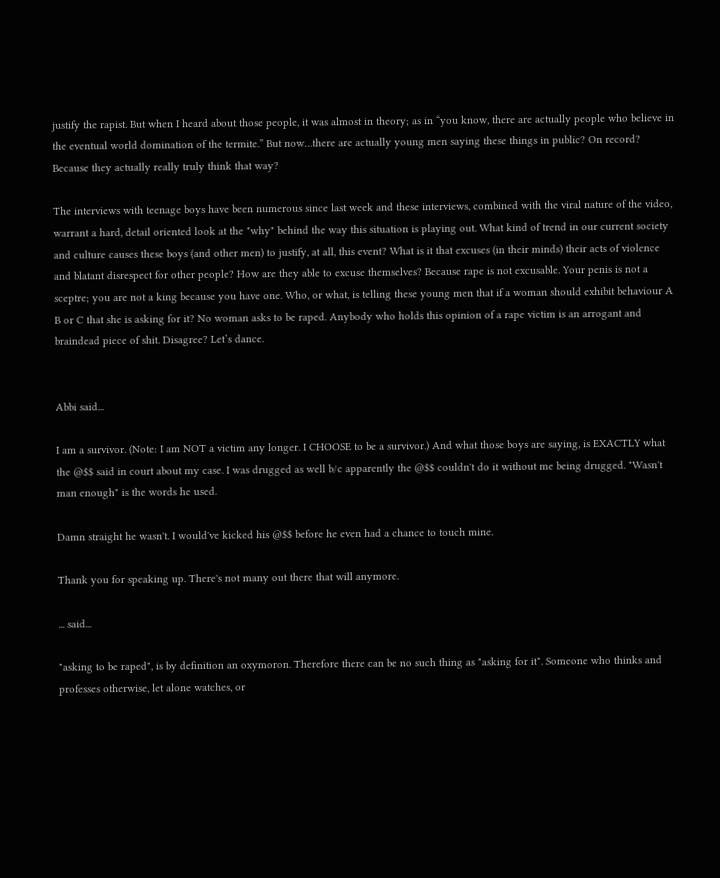justify the rapist. But when I heard about those people, it was almost in theory; as in “you know, there are actually people who believe in the eventual world domination of the termite.” But now…there are actually young men saying these things in public? On record? Because they actually really truly think that way?

The interviews with teenage boys have been numerous since last week and these interviews, combined with the viral nature of the video, warrant a hard, detail oriented look at the "why" behind the way this situation is playing out. What kind of trend in our current society and culture causes these boys (and other men) to justify, at all, this event? What is it that excuses (in their minds) their acts of violence and blatant disrespect for other people? How are they able to excuse themselves? Because rape is not excusable. Your penis is not a sceptre; you are not a king because you have one. Who, or what, is telling these young men that if a woman should exhibit behaviour A B or C that she is asking for it? No woman asks to be raped. Anybody who holds this opinion of a rape victim is an arrogant and braindead piece of shit. Disagree? Let’s dance.


Abbi said...

I am a survivor. (Note: I am NOT a victim any longer. I CHOOSE to be a survivor.) And what those boys are saying, is EXACTLY what the @$$ said in court about my case. I was drugged as well b/c apparently the @$$ couldn't do it without me being drugged. "Wasn't man enough" is the words he used.

Damn straight he wasn't. I would've kicked his @$$ before he even had a chance to touch mine.

Thank you for speaking up. There's not many out there that will anymore.

... said...

"asking to be raped", is by definition an oxymoron. Therefore there can be no such thing as "asking for it". Someone who thinks and professes otherwise, let alone watches, or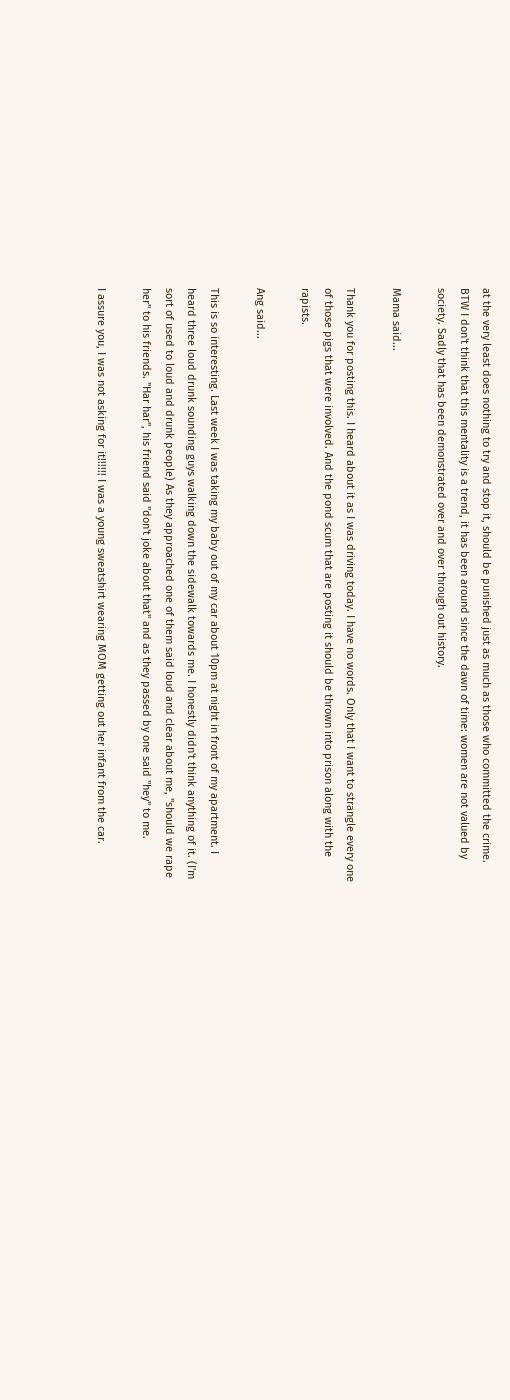at the very least does nothing to try and stop it, should be punished just as much as those who committed the crime. BTW I don't think that this mentality is a trend, it has been around since the dawn of time: women are not valued by society. Sadly that has been demonstrated over and over through out history.

Mama said...

Thank you for posting this. I heard about it as I was driving today. I have no words. Only that I want to strangle every one of those pigs that were involved. And the pond scum that are posting it should be thrown into prison along with the rapists.

Ang said...

This is so interesting. Last week I was taking my baby out of my car about 10pm at night in front of my apartment. I heard three loud drunk sounding guys walking down the sidewalk towards me. I honestly didn't think anything of it. (I'm sort of used to loud and drunk people) As they approached one of them said loud and clear about me, "should we rape her" to his friends. "Har har", his friend said "don't joke about that" and as they passed by one said "hey" to me.

I assure you, I was not asking for it!!!!!! I was a young sweatshirt wearing MOM getting out her infant from the car.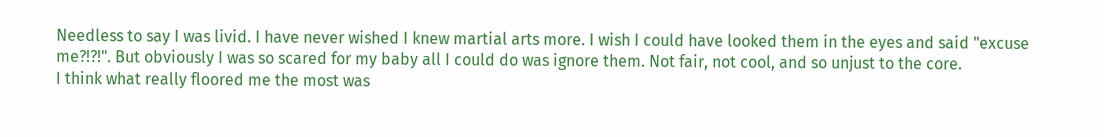Needless to say I was livid. I have never wished I knew martial arts more. I wish I could have looked them in the eyes and said "excuse me?!?!". But obviously I was so scared for my baby all I could do was ignore them. Not fair, not cool, and so unjust to the core.
I think what really floored me the most was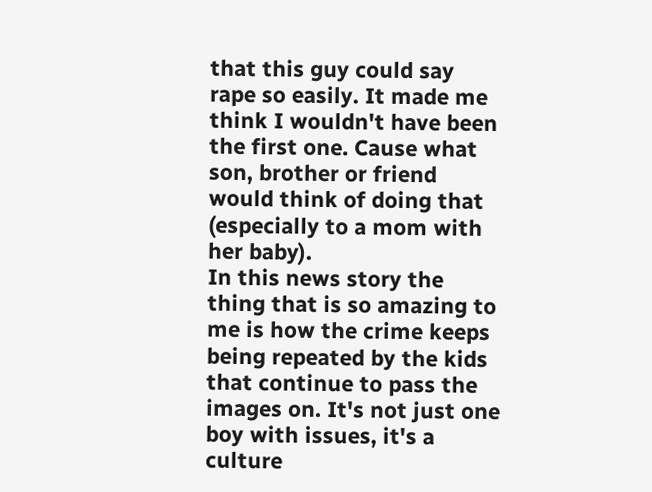that this guy could say rape so easily. It made me think I wouldn't have been the first one. Cause what son, brother or friend would think of doing that (especially to a mom with her baby).
In this news story the thing that is so amazing to me is how the crime keeps being repeated by the kids that continue to pass the images on. It's not just one boy with issues, it's a culture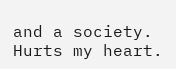and a society. Hurts my heart.